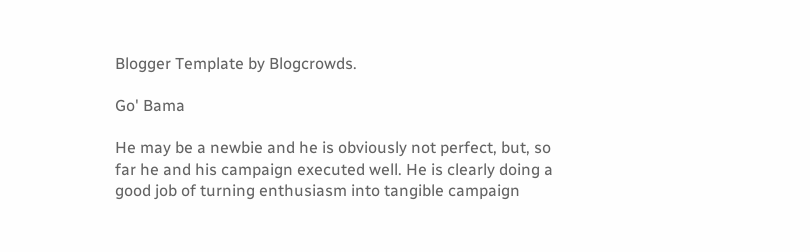Blogger Template by Blogcrowds.

Go' Bama

He may be a newbie and he is obviously not perfect, but, so far he and his campaign executed well. He is clearly doing a good job of turning enthusiasm into tangible campaign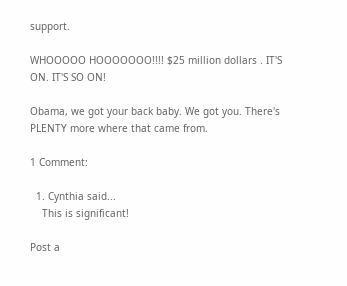support.

WHOOOOO HOOOOOOO!!!! $25 million dollars . IT'S ON. IT'S SO ON!

Obama, we got your back baby. We got you. There's PLENTY more where that came from.

1 Comment:

  1. Cynthia said...
    This is significant!

Post a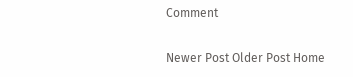Comment

Newer Post Older Post Home